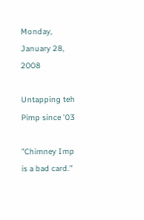Monday, January 28, 2008

Untapping teh Pimp since '03

"Chimney Imp is a bad card."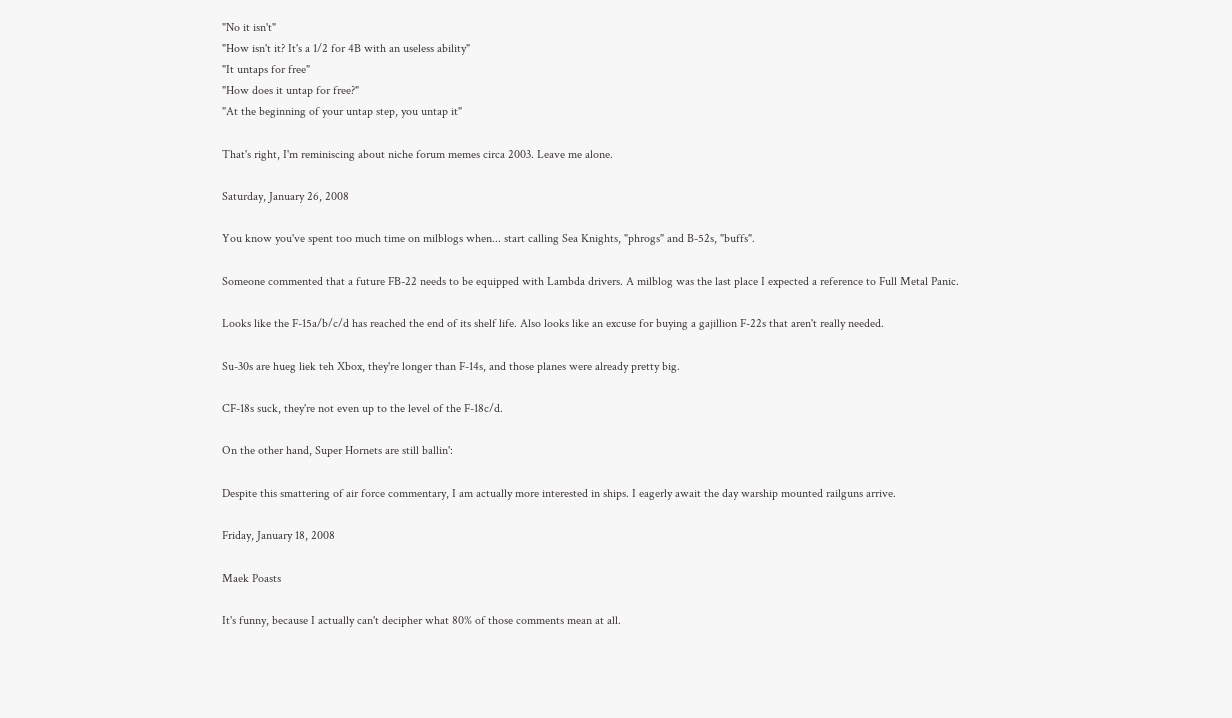"No it isn't"
"How isn't it? It's a 1/2 for 4B with an useless ability"
"It untaps for free"
"How does it untap for free?"
"At the beginning of your untap step, you untap it"

That's right, I'm reminiscing about niche forum memes circa 2003. Leave me alone.

Saturday, January 26, 2008

You know you've spent too much time on milblogs when... start calling Sea Knights, "phrogs" and B-52s, "buffs".

Someone commented that a future FB-22 needs to be equipped with Lambda drivers. A milblog was the last place I expected a reference to Full Metal Panic.

Looks like the F-15a/b/c/d has reached the end of its shelf life. Also looks like an excuse for buying a gajillion F-22s that aren't really needed.

Su-30s are hueg liek teh Xbox, they're longer than F-14s, and those planes were already pretty big.

CF-18s suck, they're not even up to the level of the F-18c/d.

On the other hand, Super Hornets are still ballin':

Despite this smattering of air force commentary, I am actually more interested in ships. I eagerly await the day warship mounted railguns arrive.

Friday, January 18, 2008

Maek Poasts

It's funny, because I actually can't decipher what 80% of those comments mean at all.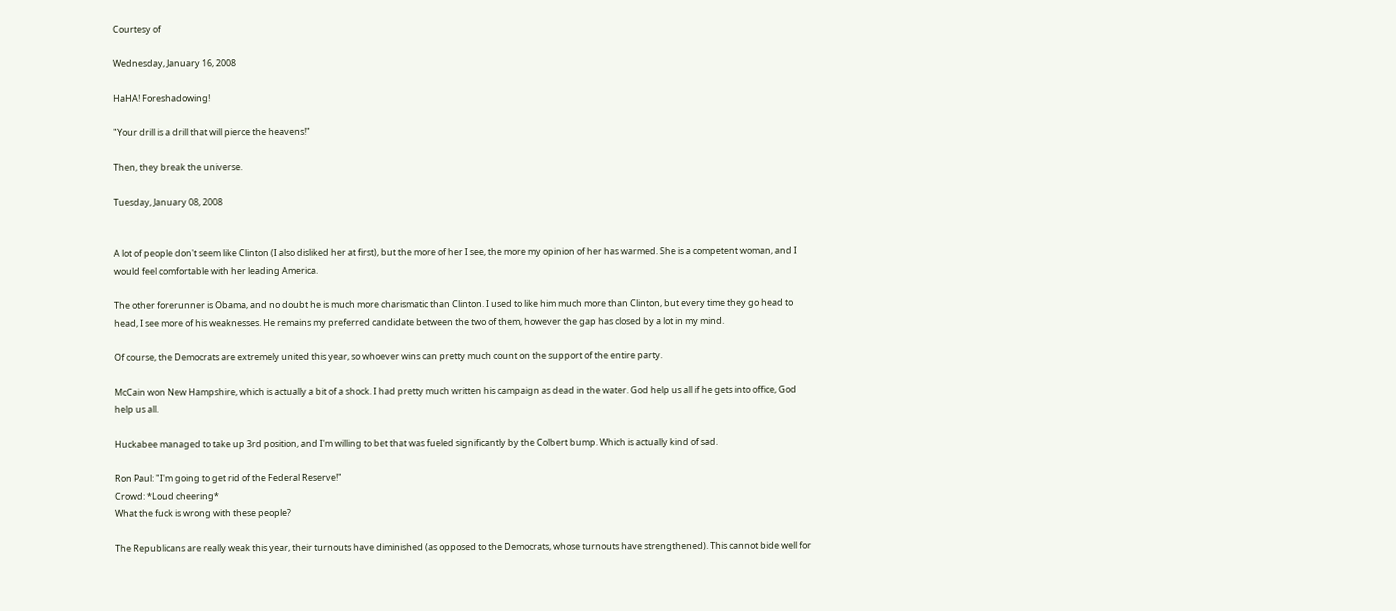Courtesy of

Wednesday, January 16, 2008

HaHA! Foreshadowing!

"Your drill is a drill that will pierce the heavens!"

Then, they break the universe.

Tuesday, January 08, 2008


A lot of people don't seem like Clinton (I also disliked her at first), but the more of her I see, the more my opinion of her has warmed. She is a competent woman, and I would feel comfortable with her leading America.

The other forerunner is Obama, and no doubt he is much more charismatic than Clinton. I used to like him much more than Clinton, but every time they go head to head, I see more of his weaknesses. He remains my preferred candidate between the two of them, however the gap has closed by a lot in my mind.

Of course, the Democrats are extremely united this year, so whoever wins can pretty much count on the support of the entire party.

McCain won New Hampshire, which is actually a bit of a shock. I had pretty much written his campaign as dead in the water. God help us all if he gets into office, God help us all.

Huckabee managed to take up 3rd position, and I'm willing to bet that was fueled significantly by the Colbert bump. Which is actually kind of sad.

Ron Paul: "I'm going to get rid of the Federal Reserve!"
Crowd: *Loud cheering*
What the fuck is wrong with these people?

The Republicans are really weak this year, their turnouts have diminished (as opposed to the Democrats, whose turnouts have strengthened). This cannot bide well for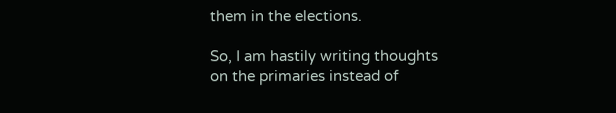them in the elections.

So, I am hastily writing thoughts on the primaries instead of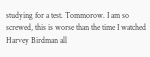studying for a test. Tommorow. I am so screwed, this is worse than the time I watched Harvey Birdman all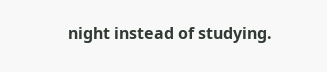night instead of studying.